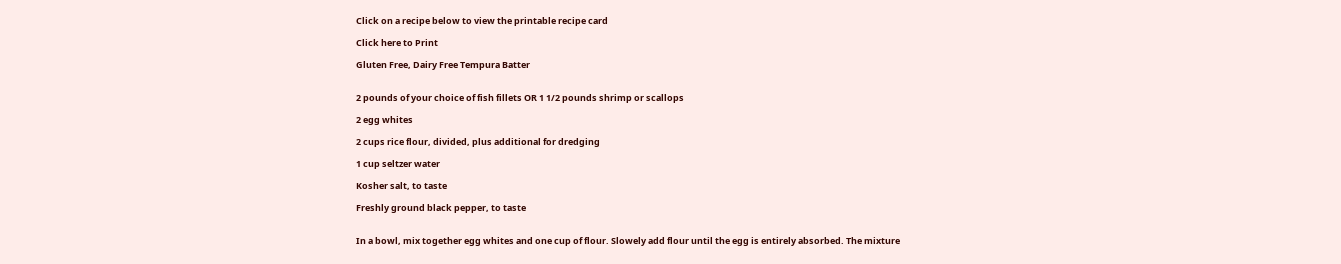Click on a recipe below to view the printable recipe card

Click here to Print

Gluten Free, Dairy Free Tempura Batter


2 pounds of your choice of fish fillets OR 1 1/2 pounds shrimp or scallops

2 egg whites

2 cups rice flour, divided, plus additional for dredging

1 cup seltzer water

Kosher salt, to taste

Freshly ground black pepper, to taste


In a bowl, mix together egg whites and one cup of flour. Slowely add flour until the egg is entirely absorbed. The mixture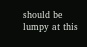should be lumpy at this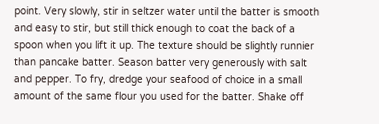point. Very slowly, stir in seltzer water until the batter is smooth and easy to stir, but still thick enough to coat the back of a spoon when you lift it up. The texture should be slightly runnier than pancake batter. Season batter very generously with salt and pepper. To fry, dredge your seafood of choice in a small amount of the same flour you used for the batter. Shake off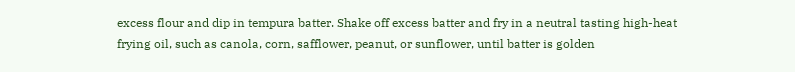excess flour and dip in tempura batter. Shake off excess batter and fry in a neutral tasting high-heat frying oil, such as canola, corn, safflower, peanut, or sunflower, until batter is golden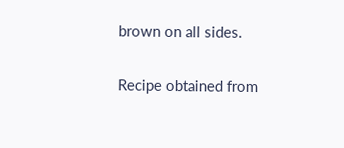brown on all sides.

Recipe obtained from